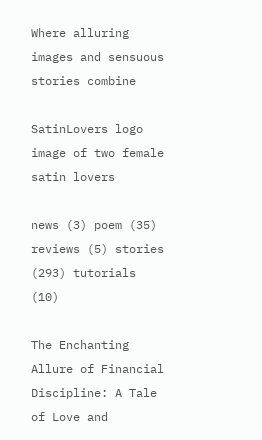Where alluring images and sensuous stories combine

SatinLovers logo image of two female satin lovers

news (3) poem (35) reviews (5) stories (293) tutorials (10)

The Enchanting Allure of Financial Discipline: A Tale of Love and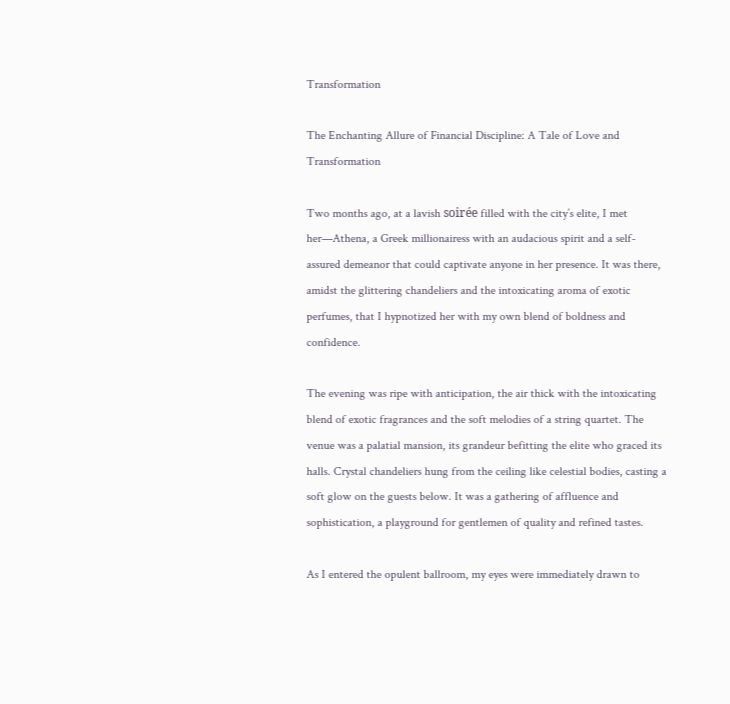Transformation

The Enchanting Allure of Financial Discipline: A Tale of Love and Transformation

Two months ago, at a lavish soirée filled with the city’s elite, I met her—Athena, a Greek millionairess with an audacious spirit and a self-assured demeanor that could captivate anyone in her presence. It was there, amidst the glittering chandeliers and the intoxicating aroma of exotic perfumes, that I hypnotized her with my own blend of boldness and confidence.

The evening was ripe with anticipation, the air thick with the intoxicating blend of exotic fragrances and the soft melodies of a string quartet. The venue was a palatial mansion, its grandeur befitting the elite who graced its halls. Crystal chandeliers hung from the ceiling like celestial bodies, casting a soft glow on the guests below. It was a gathering of affluence and sophistication, a playground for gentlemen of quality and refined tastes.

As I entered the opulent ballroom, my eyes were immediately drawn to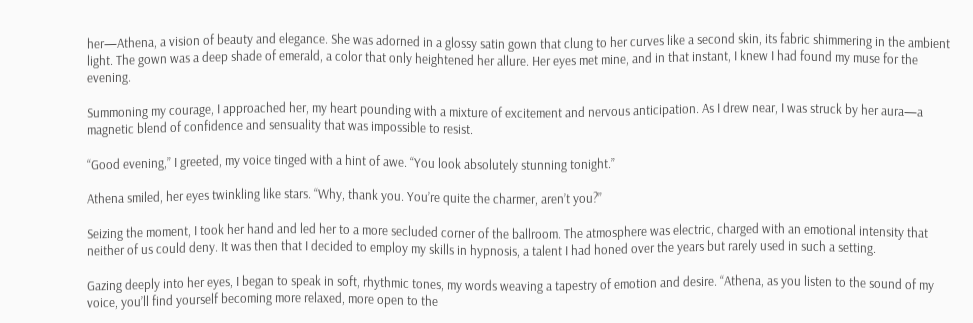her—Athena, a vision of beauty and elegance. She was adorned in a glossy satin gown that clung to her curves like a second skin, its fabric shimmering in the ambient light. The gown was a deep shade of emerald, a color that only heightened her allure. Her eyes met mine, and in that instant, I knew I had found my muse for the evening.

Summoning my courage, I approached her, my heart pounding with a mixture of excitement and nervous anticipation. As I drew near, I was struck by her aura—a magnetic blend of confidence and sensuality that was impossible to resist.

“Good evening,” I greeted, my voice tinged with a hint of awe. “You look absolutely stunning tonight.”

Athena smiled, her eyes twinkling like stars. “Why, thank you. You’re quite the charmer, aren’t you?”

Seizing the moment, I took her hand and led her to a more secluded corner of the ballroom. The atmosphere was electric, charged with an emotional intensity that neither of us could deny. It was then that I decided to employ my skills in hypnosis, a talent I had honed over the years but rarely used in such a setting.

Gazing deeply into her eyes, I began to speak in soft, rhythmic tones, my words weaving a tapestry of emotion and desire. “Athena, as you listen to the sound of my voice, you’ll find yourself becoming more relaxed, more open to the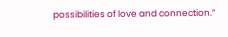possibilities of love and connection.”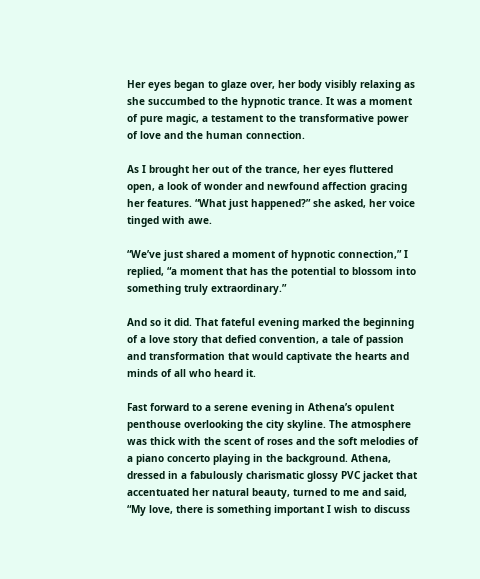Her eyes began to glaze over, her body visibly relaxing as she succumbed to the hypnotic trance. It was a moment of pure magic, a testament to the transformative power of love and the human connection.

As I brought her out of the trance, her eyes fluttered open, a look of wonder and newfound affection gracing her features. “What just happened?” she asked, her voice tinged with awe.

“We’ve just shared a moment of hypnotic connection,” I replied, “a moment that has the potential to blossom into something truly extraordinary.”

And so it did. That fateful evening marked the beginning of a love story that defied convention, a tale of passion and transformation that would captivate the hearts and minds of all who heard it.

Fast forward to a serene evening in Athena’s opulent penthouse overlooking the city skyline. The atmosphere was thick with the scent of roses and the soft melodies of a piano concerto playing in the background. Athena, dressed in a fabulously charismatic glossy PVC jacket that accentuated her natural beauty, turned to me and said, “My love, there is something important I wish to discuss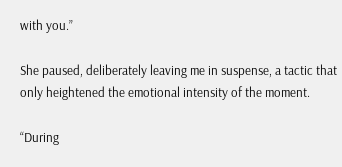with you.”

She paused, deliberately leaving me in suspense, a tactic that only heightened the emotional intensity of the moment.

“During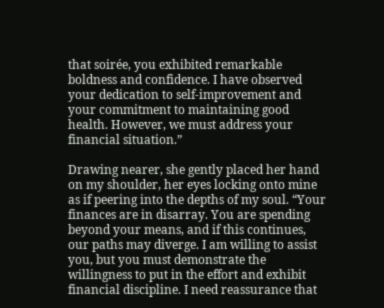that soirée, you exhibited remarkable boldness and confidence. I have observed your dedication to self-improvement and your commitment to maintaining good health. However, we must address your financial situation.”

Drawing nearer, she gently placed her hand on my shoulder, her eyes locking onto mine as if peering into the depths of my soul. “Your finances are in disarray. You are spending beyond your means, and if this continues, our paths may diverge. I am willing to assist you, but you must demonstrate the willingness to put in the effort and exhibit financial discipline. I need reassurance that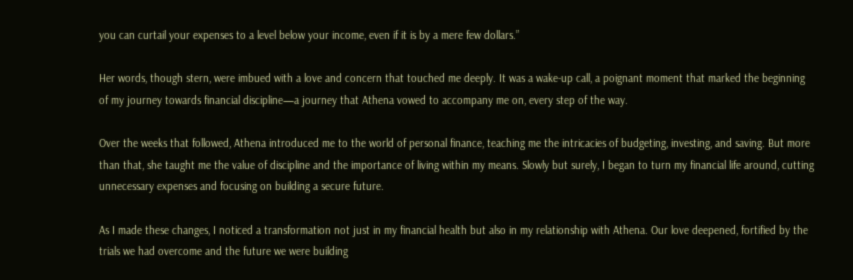you can curtail your expenses to a level below your income, even if it is by a mere few dollars.”

Her words, though stern, were imbued with a love and concern that touched me deeply. It was a wake-up call, a poignant moment that marked the beginning of my journey towards financial discipline—a journey that Athena vowed to accompany me on, every step of the way.

Over the weeks that followed, Athena introduced me to the world of personal finance, teaching me the intricacies of budgeting, investing, and saving. But more than that, she taught me the value of discipline and the importance of living within my means. Slowly but surely, I began to turn my financial life around, cutting unnecessary expenses and focusing on building a secure future.

As I made these changes, I noticed a transformation not just in my financial health but also in my relationship with Athena. Our love deepened, fortified by the trials we had overcome and the future we were building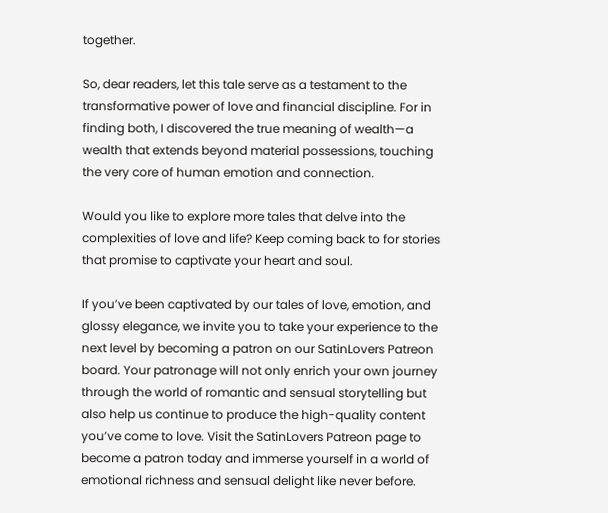together.

So, dear readers, let this tale serve as a testament to the transformative power of love and financial discipline. For in finding both, I discovered the true meaning of wealth—a wealth that extends beyond material possessions, touching the very core of human emotion and connection.

Would you like to explore more tales that delve into the complexities of love and life? Keep coming back to for stories that promise to captivate your heart and soul.

If you’ve been captivated by our tales of love, emotion, and glossy elegance, we invite you to take your experience to the next level by becoming a patron on our SatinLovers Patreon board. Your patronage will not only enrich your own journey through the world of romantic and sensual storytelling but also help us continue to produce the high-quality content you’ve come to love. Visit the SatinLovers Patreon page to become a patron today and immerse yourself in a world of emotional richness and sensual delight like never before.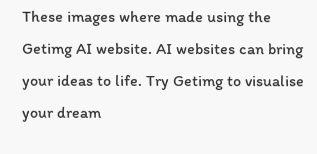These images where made using the Getimg AI website. AI websites can bring your ideas to life. Try Getimg to visualise your dream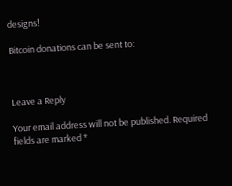designs!

Bitcoin donations can be sent to:



Leave a Reply

Your email address will not be published. Required fields are marked *